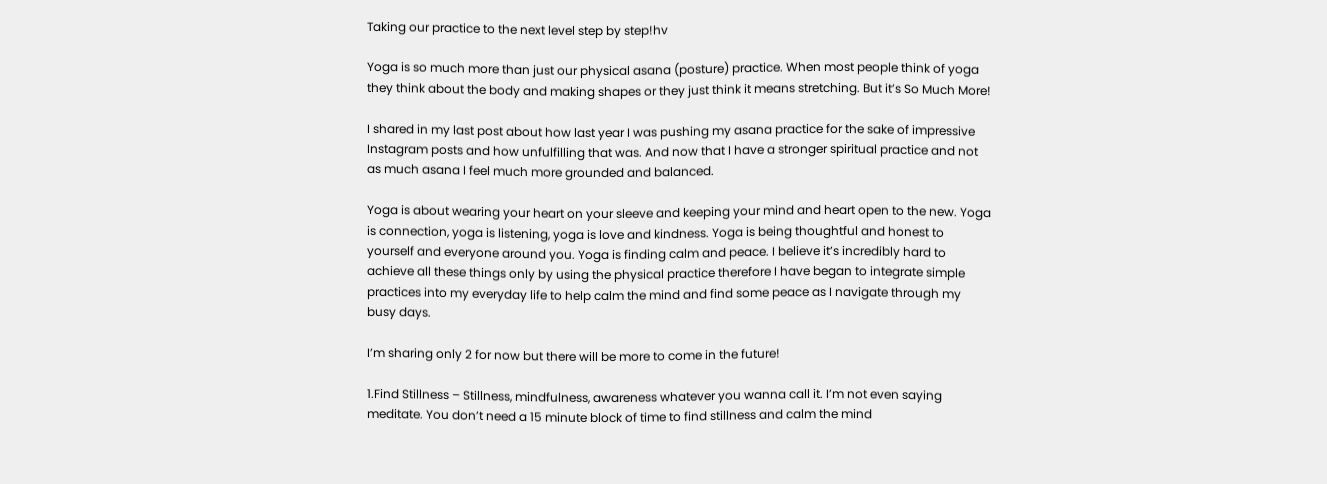Taking our practice to the next level step by step!hv

Yoga is so much more than just our physical asana (posture) practice. When most people think of yoga they think about the body and making shapes or they just think it means stretching. But it’s So Much More!

I shared in my last post about how last year I was pushing my asana practice for the sake of impressive Instagram posts and how unfulfilling that was. And now that I have a stronger spiritual practice and not as much asana I feel much more grounded and balanced.

Yoga is about wearing your heart on your sleeve and keeping your mind and heart open to the new. Yoga is connection, yoga is listening, yoga is love and kindness. Yoga is being thoughtful and honest to yourself and everyone around you. Yoga is finding calm and peace. I believe it’s incredibly hard to achieve all these things only by using the physical practice therefore I have began to integrate simple practices into my everyday life to help calm the mind and find some peace as I navigate through my busy days.

I’m sharing only 2 for now but there will be more to come in the future!

1.Find Stillness – Stillness, mindfulness, awareness whatever you wanna call it. I’m not even saying meditate. You don’t need a 15 minute block of time to find stillness and calm the mind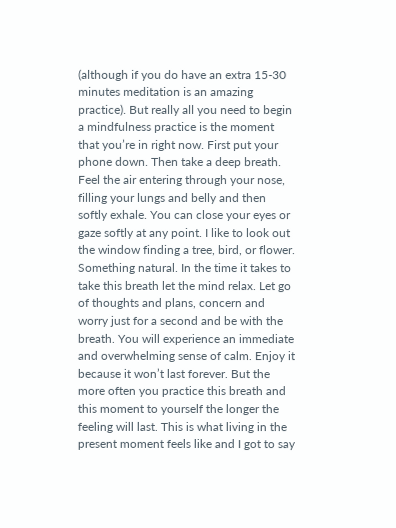(although if you do have an extra 15-30 minutes meditation is an amazing practice). But really all you need to begin a mindfulness practice is the moment that you’re in right now. First put your phone down. Then take a deep breath. Feel the air entering through your nose, filling your lungs and belly and then softly exhale. You can close your eyes or gaze softly at any point. I like to look out the window finding a tree, bird, or flower. Something natural. In the time it takes to take this breath let the mind relax. Let go of thoughts and plans, concern and worry just for a second and be with the breath. You will experience an immediate and overwhelming sense of calm. Enjoy it because it won’t last forever. But the more often you practice this breath and this moment to yourself the longer the feeling will last. This is what living in the present moment feels like and I got to say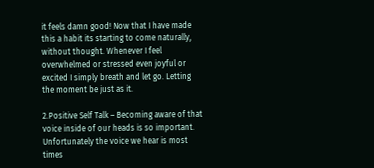it feels damn good! Now that I have made this a habit its starting to come naturally, without thought. Whenever I feel overwhelmed or stressed even joyful or excited I simply breath and let go. Letting the moment be just as it.

2.Positive Self Talk – Becoming aware of that voice inside of our heads is so important. Unfortunately the voice we hear is most times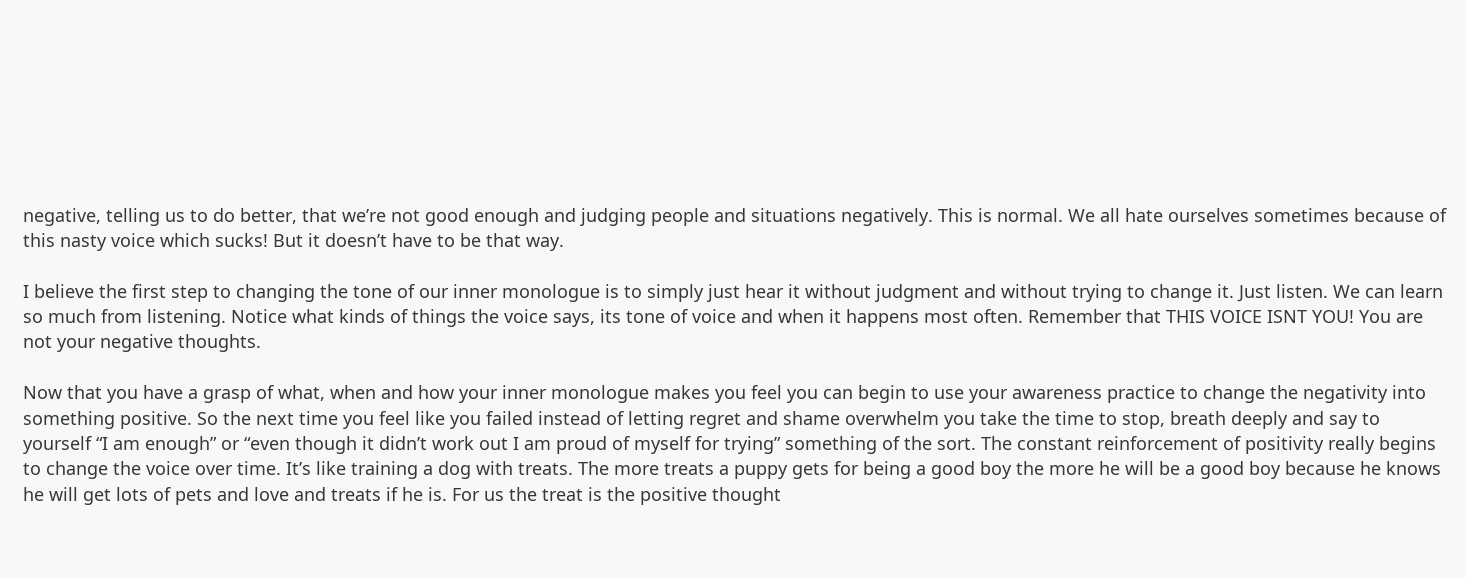negative, telling us to do better, that we’re not good enough and judging people and situations negatively. This is normal. We all hate ourselves sometimes because of this nasty voice which sucks! But it doesn’t have to be that way.

I believe the first step to changing the tone of our inner monologue is to simply just hear it without judgment and without trying to change it. Just listen. We can learn so much from listening. Notice what kinds of things the voice says, its tone of voice and when it happens most often. Remember that THIS VOICE ISNT YOU! You are not your negative thoughts.

Now that you have a grasp of what, when and how your inner monologue makes you feel you can begin to use your awareness practice to change the negativity into something positive. So the next time you feel like you failed instead of letting regret and shame overwhelm you take the time to stop, breath deeply and say to yourself “I am enough” or “even though it didn’t work out I am proud of myself for trying” something of the sort. The constant reinforcement of positivity really begins to change the voice over time. It’s like training a dog with treats. The more treats a puppy gets for being a good boy the more he will be a good boy because he knows he will get lots of pets and love and treats if he is. For us the treat is the positive thought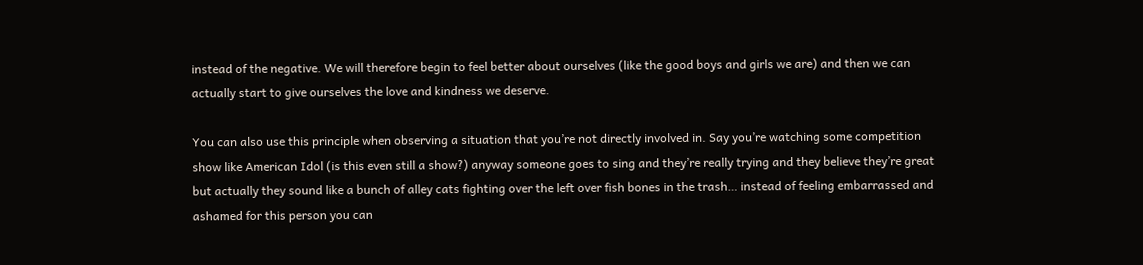instead of the negative. We will therefore begin to feel better about ourselves (like the good boys and girls we are) and then we can actually start to give ourselves the love and kindness we deserve.

You can also use this principle when observing a situation that you’re not directly involved in. Say you’re watching some competition show like American Idol (is this even still a show?) anyway someone goes to sing and they’re really trying and they believe they’re great but actually they sound like a bunch of alley cats fighting over the left over fish bones in the trash… instead of feeling embarrassed and ashamed for this person you can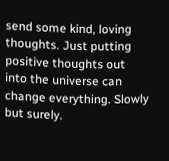send some kind, loving thoughts. Just putting positive thoughts out into the universe can change everything. Slowly but surely.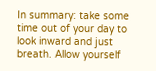In summary: take some time out of your day to look inward and just breath. Allow yourself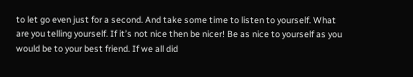to let go even just for a second. And take some time to listen to yourself. What are you telling yourself. If it’s not nice then be nicer! Be as nice to yourself as you would be to your best friend. If we all did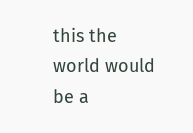this the world would be a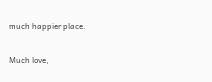much happier place.

Much love,